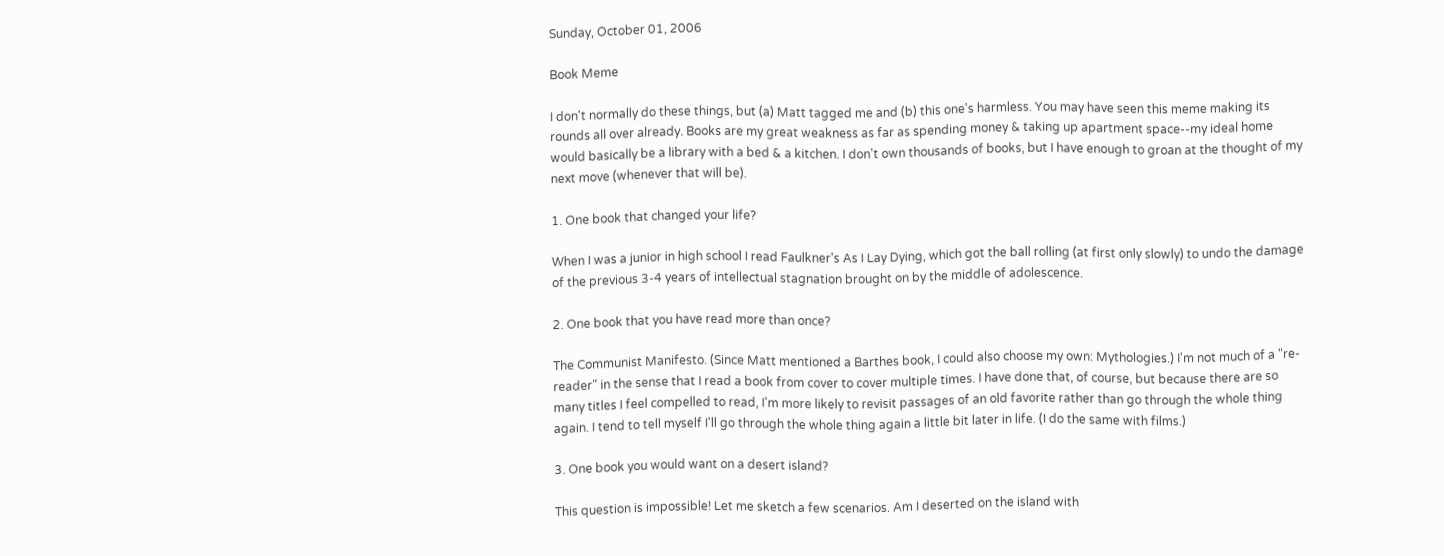Sunday, October 01, 2006

Book Meme

I don't normally do these things, but (a) Matt tagged me and (b) this one's harmless. You may have seen this meme making its rounds all over already. Books are my great weakness as far as spending money & taking up apartment space--my ideal home would basically be a library with a bed & a kitchen. I don't own thousands of books, but I have enough to groan at the thought of my next move (whenever that will be).

1. One book that changed your life?

When I was a junior in high school I read Faulkner's As I Lay Dying, which got the ball rolling (at first only slowly) to undo the damage of the previous 3-4 years of intellectual stagnation brought on by the middle of adolescence.

2. One book that you have read more than once?

The Communist Manifesto. (Since Matt mentioned a Barthes book, I could also choose my own: Mythologies.) I'm not much of a "re-reader" in the sense that I read a book from cover to cover multiple times. I have done that, of course, but because there are so many titles I feel compelled to read, I'm more likely to revisit passages of an old favorite rather than go through the whole thing again. I tend to tell myself I'll go through the whole thing again a little bit later in life. (I do the same with films.)

3. One book you would want on a desert island?

This question is impossible! Let me sketch a few scenarios. Am I deserted on the island with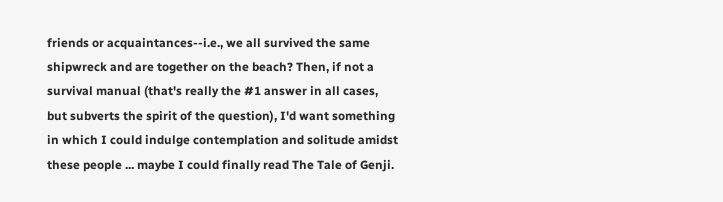friends or acquaintances--i.e., we all survived the same shipwreck and are together on the beach? Then, if not a survival manual (that's really the #1 answer in all cases, but subverts the spirit of the question), I'd want something in which I could indulge contemplation and solitude amidst these people ... maybe I could finally read The Tale of Genji.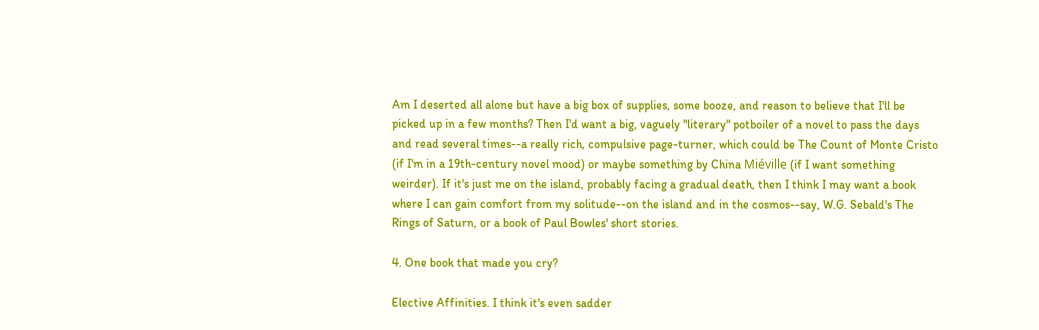Am I deserted all alone but have a big box of supplies, some booze, and reason to believe that I'll be picked up in a few months? Then I'd want a big, vaguely "literary" potboiler of a novel to pass the days and read several times--a really rich, compulsive page-turner, which could be The Count of Monte Cristo (if I'm in a 19th-century novel mood) or maybe something by China Miéville (if I want something weirder). If it's just me on the island, probably facing a gradual death, then I think I may want a book where I can gain comfort from my solitude--on the island and in the cosmos--say, W.G. Sebald's The Rings of Saturn, or a book of Paul Bowles' short stories.

4. One book that made you cry?

Elective Affinities. I think it's even sadder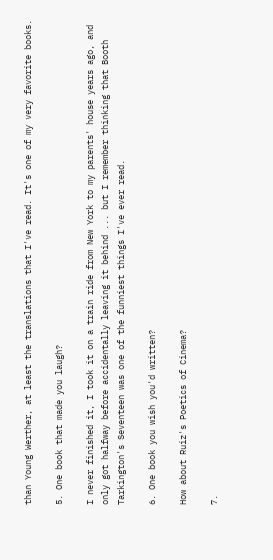than Young Werther, at least the translations that I've read. It's one of my very favorite books.

5. One book that made you laugh?

I never finished it, I took it on a train ride from New York to my parents' house years ago, and only got halfway before accidentally leaving it behind ... but I remember thinking that Booth Tarkington's Seventeen was one of the funniest things I've ever read.

6. One book you wish you'd written?

How about Ruiz's Poetics of Cinema?

7.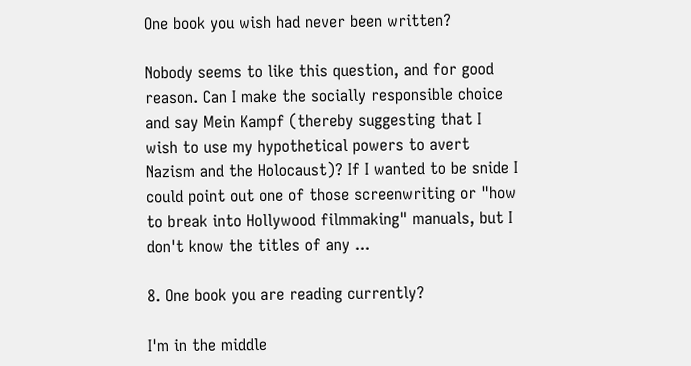One book you wish had never been written?

Nobody seems to like this question, and for good reason. Can I make the socially responsible choice and say Mein Kampf (thereby suggesting that I wish to use my hypothetical powers to avert Nazism and the Holocaust)? If I wanted to be snide I could point out one of those screenwriting or "how to break into Hollywood filmmaking" manuals, but I don't know the titles of any ...

8. One book you are reading currently?

I'm in the middle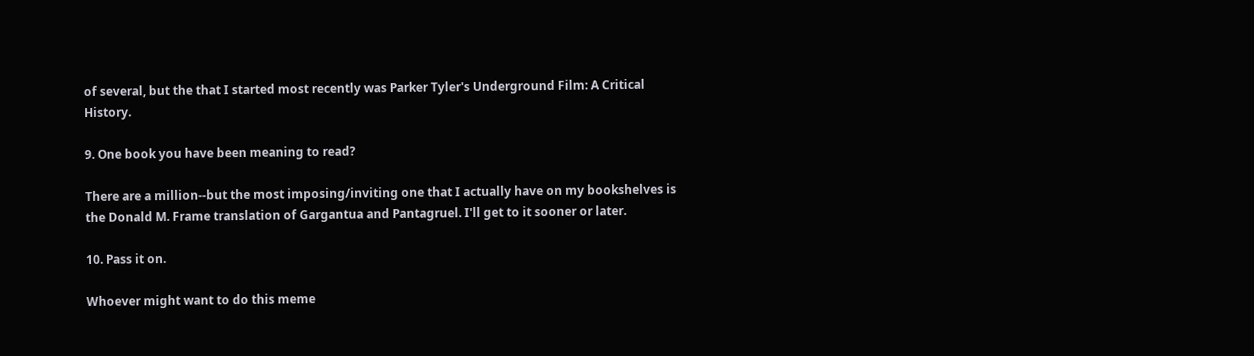of several, but the that I started most recently was Parker Tyler's Underground Film: A Critical History.

9. One book you have been meaning to read?

There are a million--but the most imposing/inviting one that I actually have on my bookshelves is the Donald M. Frame translation of Gargantua and Pantagruel. I'll get to it sooner or later.

10. Pass it on.

Whoever might want to do this meme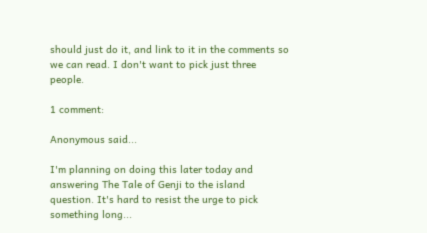should just do it, and link to it in the comments so we can read. I don't want to pick just three people.

1 comment:

Anonymous said...

I'm planning on doing this later today and answering The Tale of Genji to the island question. It's hard to resist the urge to pick something long...